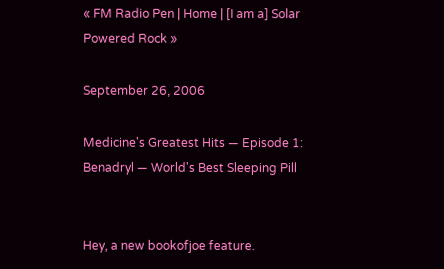« FM Radio Pen | Home | [I am a] Solar Powered Rock »

September 26, 2006

Medicine's Greatest Hits — Episode 1: Benadryl — World's Best Sleeping Pill


Hey, a new bookofjoe feature.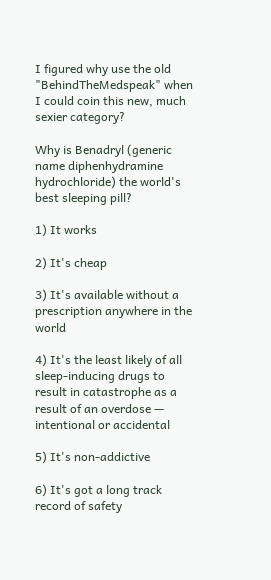I figured why use the old "BehindTheMedspeak" when I could coin this new, much sexier category?

Why is Benadryl (generic name diphenhydramine hydrochloride) the world's best sleeping pill?

1) It works

2) It's cheap

3) It's available without a prescription anywhere in the world

4) It's the least likely of all sleep-inducing drugs to result in catastrophe as a result of an overdose — intentional or accidental

5) It's non-addictive

6) It's got a long track record of safety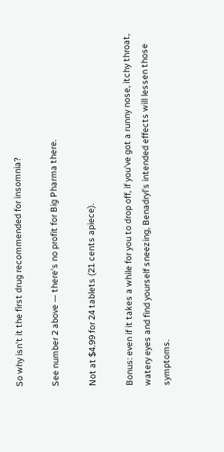So why isn't it the first drug recommended for insomnia?

See number 2 above — there's no profit for Big Pharma there.

Not at $4.99 for 24 tablets (21 cents apiece).

Bonus: even if it takes a while for you to drop off, if you've got a runny nose, itchy throat, watery eyes and find yourself sneezing, Benadryl's intended effects will lessen those symptoms.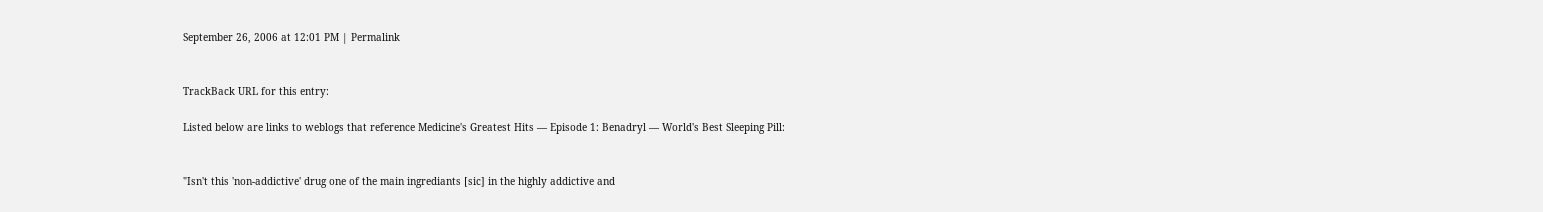September 26, 2006 at 12:01 PM | Permalink


TrackBack URL for this entry:

Listed below are links to weblogs that reference Medicine's Greatest Hits — Episode 1: Benadryl — World's Best Sleeping Pill:


"Isn't this 'non-addictive' drug one of the main ingrediants [sic] in the highly addictive and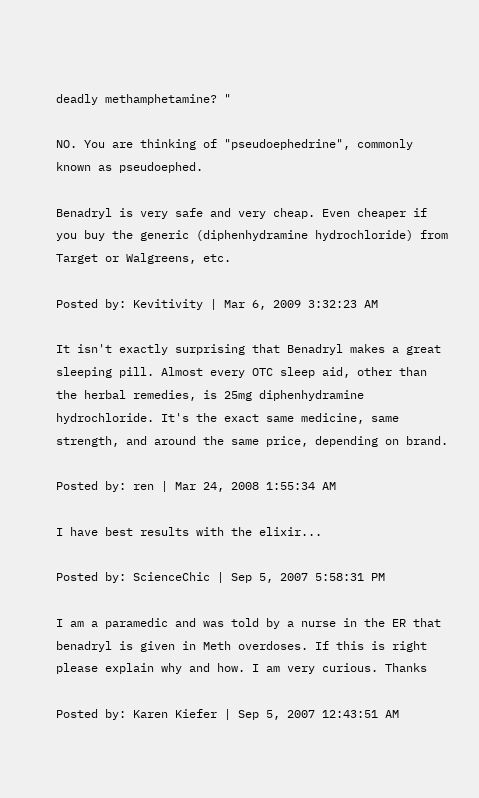deadly methamphetamine? "

NO. You are thinking of "pseudoephedrine", commonly known as pseudoephed.

Benadryl is very safe and very cheap. Even cheaper if you buy the generic (diphenhydramine hydrochloride) from Target or Walgreens, etc.

Posted by: Kevitivity | Mar 6, 2009 3:32:23 AM

It isn't exactly surprising that Benadryl makes a great sleeping pill. Almost every OTC sleep aid, other than the herbal remedies, is 25mg diphenhydramine hydrochloride. It's the exact same medicine, same strength, and around the same price, depending on brand.

Posted by: ren | Mar 24, 2008 1:55:34 AM

I have best results with the elixir...

Posted by: ScienceChic | Sep 5, 2007 5:58:31 PM

I am a paramedic and was told by a nurse in the ER that benadryl is given in Meth overdoses. If this is right please explain why and how. I am very curious. Thanks

Posted by: Karen Kiefer | Sep 5, 2007 12:43:51 AM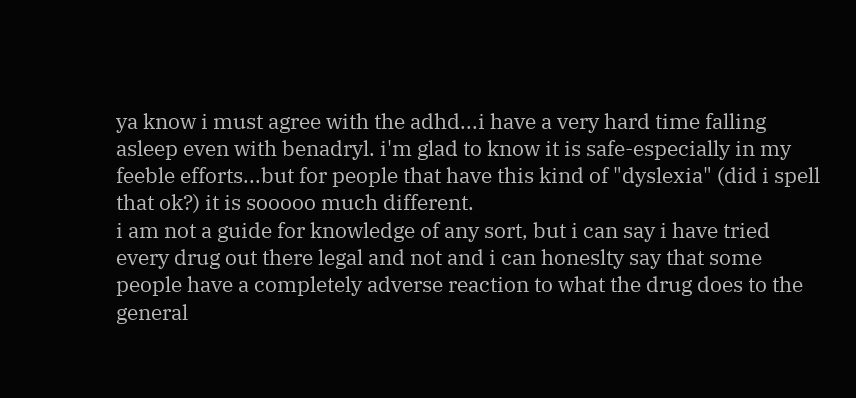ya know i must agree with the adhd...i have a very hard time falling asleep even with benadryl. i'm glad to know it is safe-especially in my feeble efforts...but for people that have this kind of "dyslexia" (did i spell that ok?) it is sooooo much different.
i am not a guide for knowledge of any sort, but i can say i have tried every drug out there legal and not and i can honeslty say that some people have a completely adverse reaction to what the drug does to the general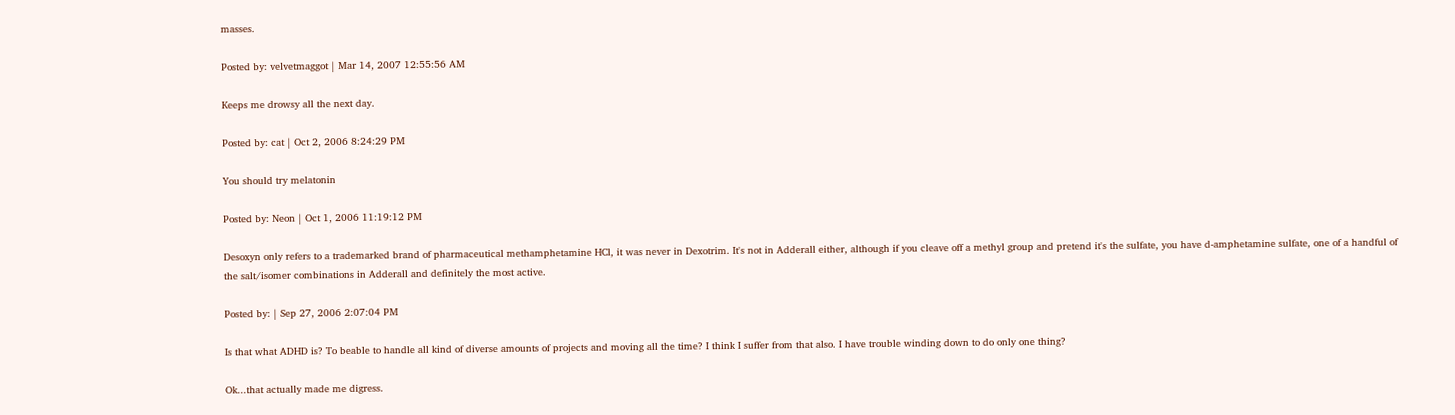masses.

Posted by: velvetmaggot | Mar 14, 2007 12:55:56 AM

Keeps me drowsy all the next day.

Posted by: cat | Oct 2, 2006 8:24:29 PM

You should try melatonin

Posted by: Neon | Oct 1, 2006 11:19:12 PM

Desoxyn only refers to a trademarked brand of pharmaceutical methamphetamine HCl, it was never in Dexotrim. It's not in Adderall either, although if you cleave off a methyl group and pretend it's the sulfate, you have d-amphetamine sulfate, one of a handful of the salt/isomer combinations in Adderall and definitely the most active.

Posted by: | Sep 27, 2006 2:07:04 PM

Is that what ADHD is? To beable to handle all kind of diverse amounts of projects and moving all the time? I think I suffer from that also. I have trouble winding down to do only one thing?

Ok...that actually made me digress.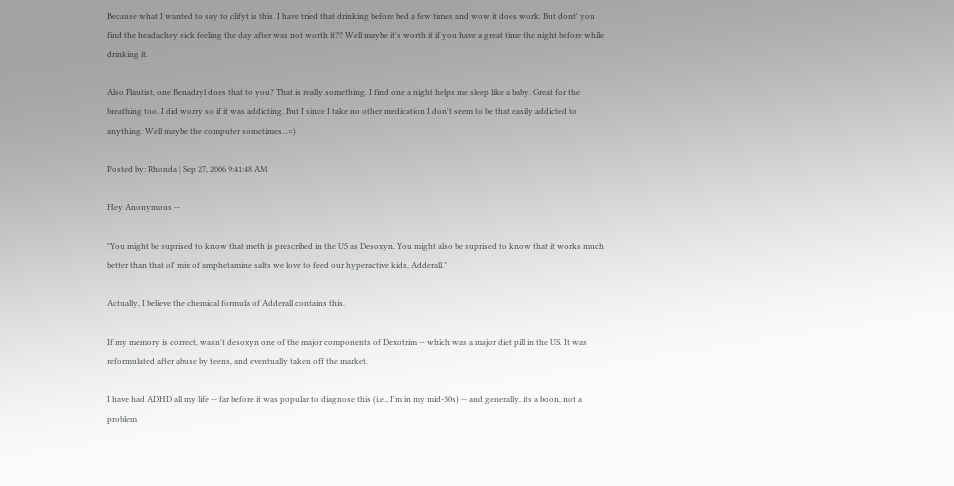Because what I wanted to say to clifyt is this. I have tried that drinking before bed a few times and wow it does work. But dont' you find the headachey sick feeling the day after was not worth it?? Well maybe it's worth it if you have a great time the night before while drinking it.

Also Flautist, one Benadryl does that to you? That is really something. I find one a night helps me sleep like a baby. Great for the breathing too. I did worry so if it was addicting. But I since I take no other medication I don't seem to be that easily addicted to anything. Well maybe the computer sometimes...=)

Posted by: Rhonda | Sep 27, 2006 9:41:48 AM

Hey Anonymous --

"You might be suprised to know that meth is prescribed in the US as Desoxyn. You might also be suprised to know that it works much better than that ol' mix of amphetamine salts we love to feed our hyperactive kids, Adderall."

Actually, I believe the chemical formula of Adderall contains this.

If my memory is correct, wasn't desoxyn one of the major components of Dexotrim -- which was a major diet pill in the US. It was reformulated after abuse by teens, and eventually taken off the market.

I have had ADHD all my life -- far before it was popular to diagnose this (i.e., I'm in my mid-30s) -- and generally, its a boon, not a problem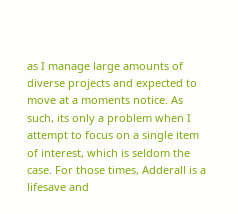as I manage large amounts of diverse projects and expected to move at a moments notice. As such, its only a problem when I attempt to focus on a single item of interest, which is seldom the case. For those times, Adderall is a lifesave and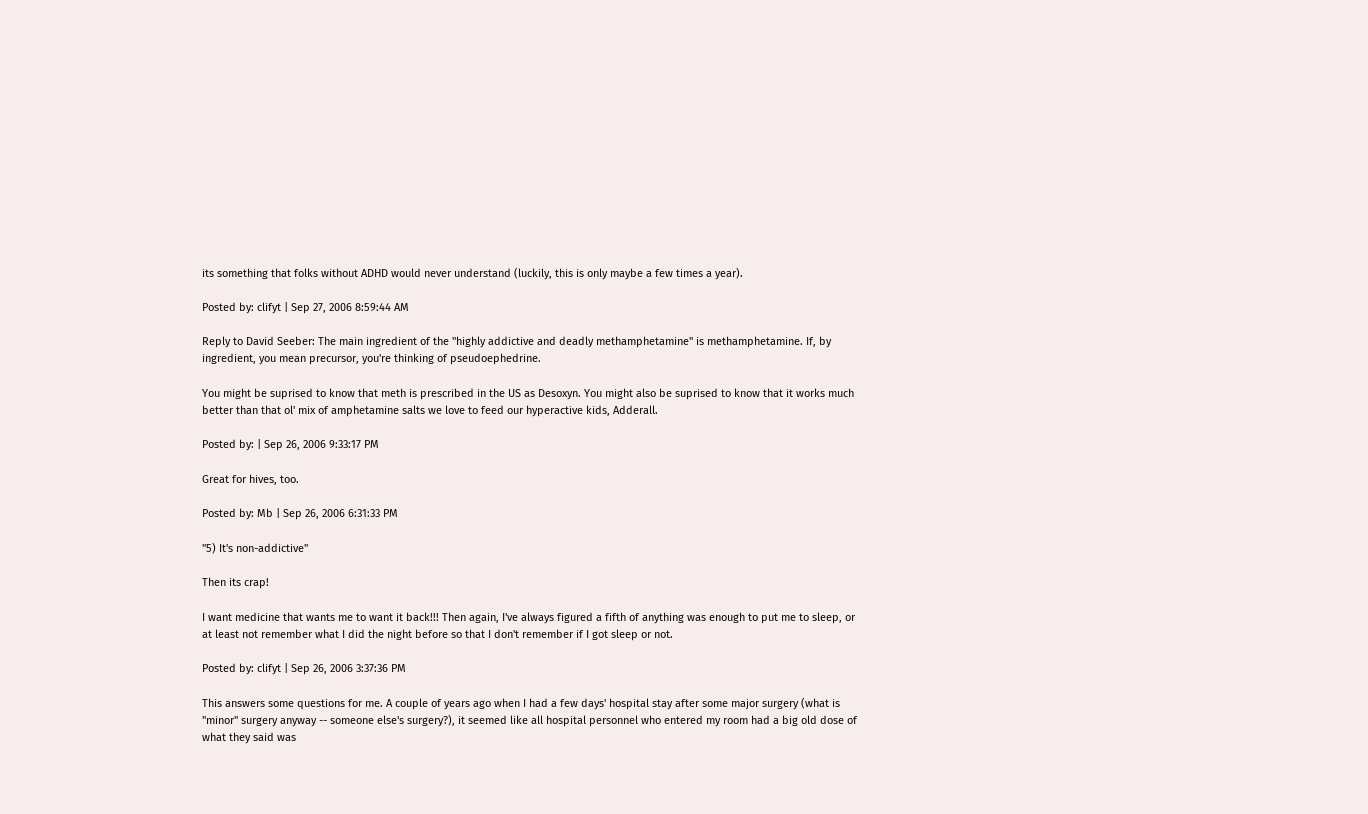its something that folks without ADHD would never understand (luckily, this is only maybe a few times a year).

Posted by: clifyt | Sep 27, 2006 8:59:44 AM

Reply to David Seeber: The main ingredient of the "highly addictive and deadly methamphetamine" is methamphetamine. If, by ingredient, you mean precursor, you're thinking of pseudoephedrine.

You might be suprised to know that meth is prescribed in the US as Desoxyn. You might also be suprised to know that it works much better than that ol' mix of amphetamine salts we love to feed our hyperactive kids, Adderall.

Posted by: | Sep 26, 2006 9:33:17 PM

Great for hives, too.

Posted by: Mb | Sep 26, 2006 6:31:33 PM

"5) It's non-addictive"

Then its crap!

I want medicine that wants me to want it back!!! Then again, I've always figured a fifth of anything was enough to put me to sleep, or at least not remember what I did the night before so that I don't remember if I got sleep or not.

Posted by: clifyt | Sep 26, 2006 3:37:36 PM

This answers some questions for me. A couple of years ago when I had a few days' hospital stay after some major surgery (what is "minor" surgery anyway -- someone else's surgery?), it seemed like all hospital personnel who entered my room had a big old dose of what they said was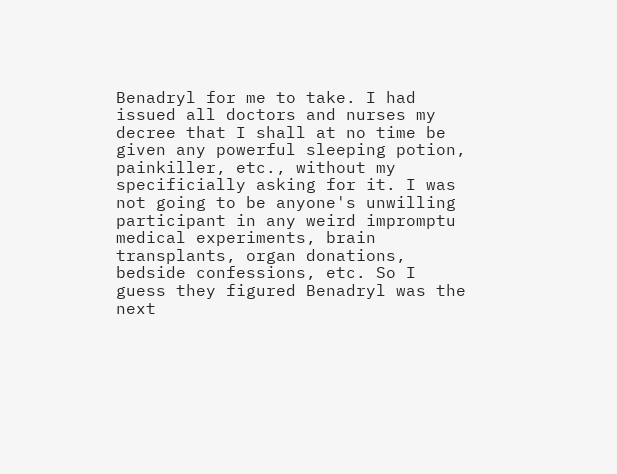Benadryl for me to take. I had issued all doctors and nurses my decree that I shall at no time be given any powerful sleeping potion, painkiller, etc., without my specificially asking for it. I was not going to be anyone's unwilling participant in any weird impromptu medical experiments, brain transplants, organ donations, bedside confessions, etc. So I guess they figured Benadryl was the next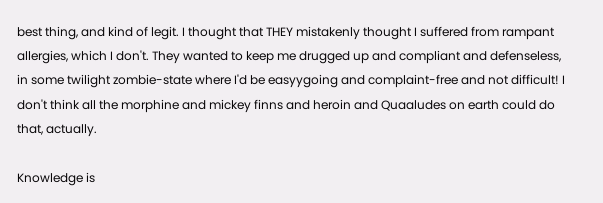best thing, and kind of legit. I thought that THEY mistakenly thought I suffered from rampant allergies, which I don't. They wanted to keep me drugged up and compliant and defenseless, in some twilight zombie-state where I'd be easyygoing and complaint-free and not difficult! I don't think all the morphine and mickey finns and heroin and Quaaludes on earth could do that, actually.

Knowledge is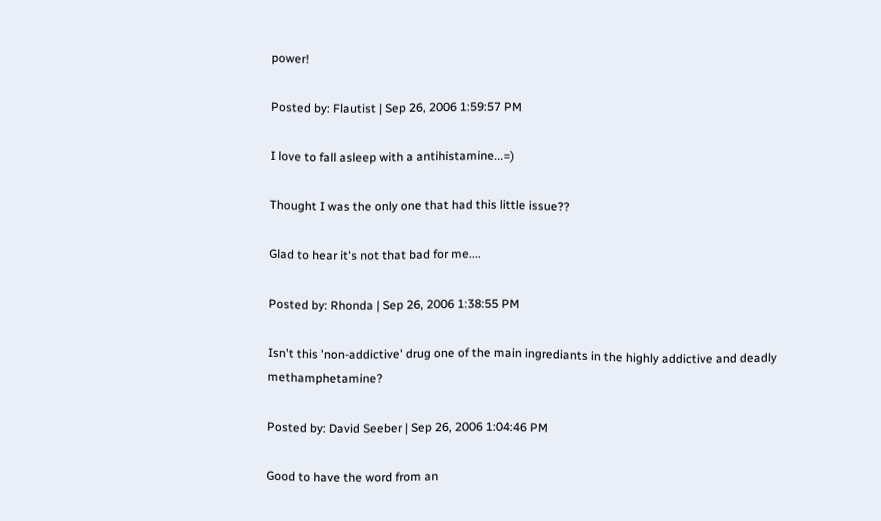power!

Posted by: Flautist | Sep 26, 2006 1:59:57 PM

I love to fall asleep with a antihistamine...=)

Thought I was the only one that had this little issue??

Glad to hear it's not that bad for me....

Posted by: Rhonda | Sep 26, 2006 1:38:55 PM

Isn't this 'non-addictive' drug one of the main ingrediants in the highly addictive and deadly methamphetamine?

Posted by: David Seeber | Sep 26, 2006 1:04:46 PM

Good to have the word from an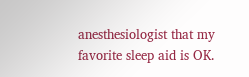anesthesiologist that my favorite sleep aid is OK.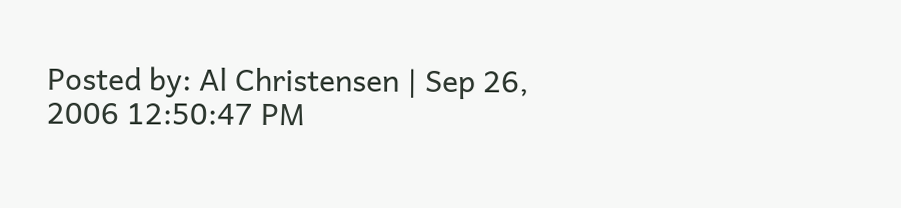Posted by: Al Christensen | Sep 26, 2006 12:50:47 PM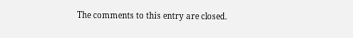The comments to this entry are closed.